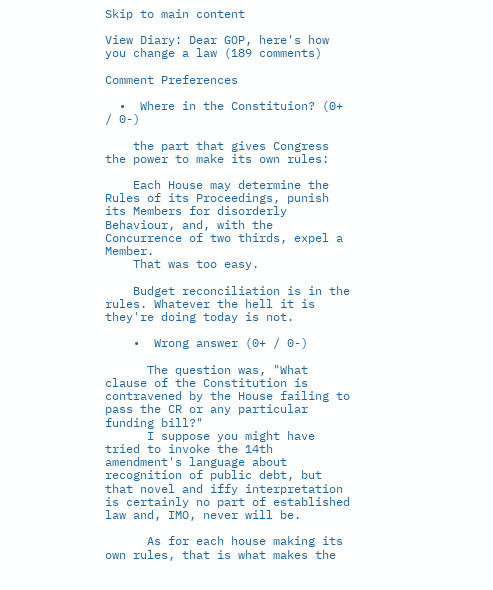Skip to main content

View Diary: Dear GOP, here's how you change a law (189 comments)

Comment Preferences

  •  Where in the Constituion? (0+ / 0-)

    the part that gives Congress the power to make its own rules:

    Each House may determine the Rules of its Proceedings, punish its Members for disorderly Behaviour, and, with the Concurrence of two thirds, expel a Member.
    That was too easy.

    Budget reconciliation is in the rules. Whatever the hell it is they're doing today is not.

    •  Wrong answer (0+ / 0-)

      The question was, "What clause of the Constitution is contravened by the House failing to pass the CR or any particular funding bill?"
      I suppose you might have tried to invoke the 14th amendment's language about recognition of public debt, but that novel and iffy interpretation is certainly no part of established law and, IMO, never will be.

      As for each house making its own rules, that is what makes the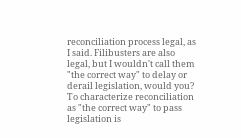reconciliation process legal, as I said. Filibusters are also legal, but I wouldn't call them "the correct way" to delay or derail legislation, would you? To characterize reconciliation as "the correct way" to pass legislation is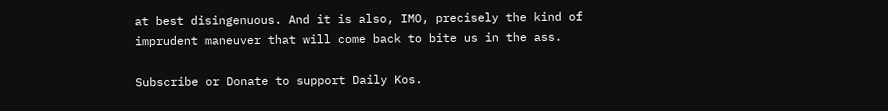at best disingenuous. And it is also, IMO, precisely the kind of imprudent maneuver that will come back to bite us in the ass.

Subscribe or Donate to support Daily Kos.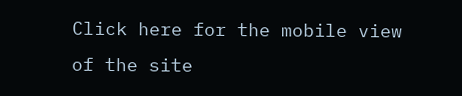Click here for the mobile view of the site